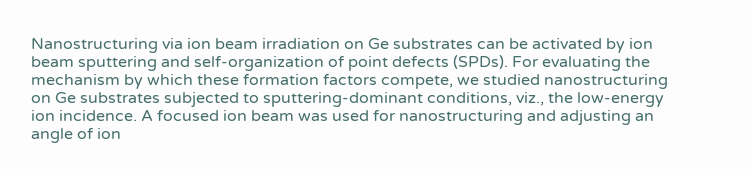Nanostructuring via ion beam irradiation on Ge substrates can be activated by ion beam sputtering and self-organization of point defects (SPDs). For evaluating the mechanism by which these formation factors compete, we studied nanostructuring on Ge substrates subjected to sputtering-dominant conditions, viz., the low-energy ion incidence. A focused ion beam was used for nanostructuring and adjusting an angle of ion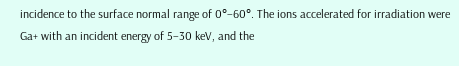incidence to the surface normal range of 0°–60°. The ions accelerated for irradiation were Ga+ with an incident energy of 5–30 keV, and the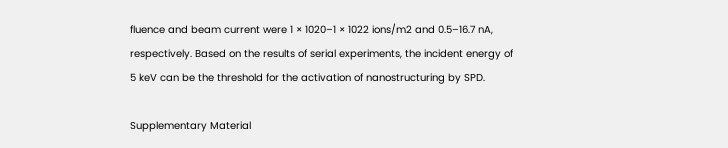fluence and beam current were 1 × 1020–1 × 1022 ions/m2 and 0.5–16.7 nA, respectively. Based on the results of serial experiments, the incident energy of 5 keV can be the threshold for the activation of nanostructuring by SPD.

Supplementary Material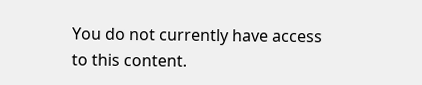You do not currently have access to this content.